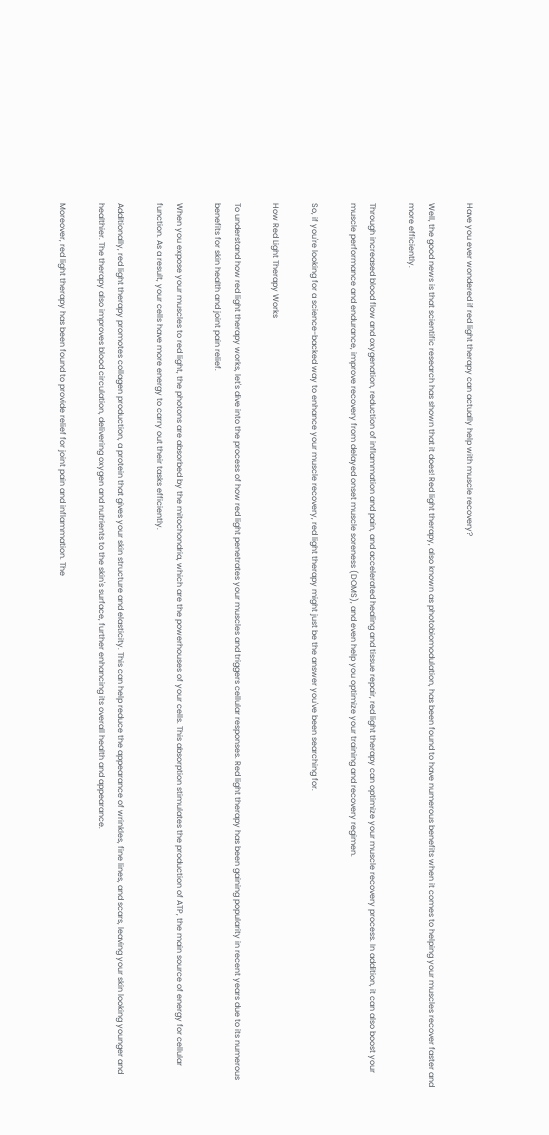Have you ever wondered if red light therapy can actually help with muscle recovery?

Well, the good news is that scientific research has shown that it does! Red light therapy, also known as photobiomodulation, has been found to have numerous benefits when it comes to helping your muscles recover faster and more efficiently.

Through increased blood flow and oxygenation, reduction of inflammation and pain, and accelerated healing and tissue repair, red light therapy can optimize your muscle recovery process. In addition, it can also boost your muscle performance and endurance, improve recovery from delayed onset muscle soreness (DOMS), and even help you optimize your training and recovery regimen.

So, if you're looking for a science-backed way to enhance your muscle recovery, red light therapy might just be the answer you've been searching for.

How Red Light Therapy Works

To understand how red light therapy works, let's dive into the process of how red light penetrates your muscles and triggers cellular responses. Red light therapy has been gaining popularity in recent years due to its numerous benefits for skin health and joint pain relief.

When you expose your muscles to red light, the photons are absorbed by the mitochondria, which are the powerhouses of your cells. This absorption stimulates the production of ATP, the main source of energy for cellular function. As a result, your cells have more energy to carry out their tasks efficiently.

Additionally, red light therapy promotes collagen production, a protein that gives your skin structure and elasticity. This can help reduce the appearance of wrinkles, fine lines, and scars, leaving your skin looking younger and healthier. The therapy also improves blood circulation, delivering oxygen and nutrients to the skin's surface, further enhancing its overall health and appearance.

Moreover, red light therapy has been found to provide relief for joint pain and inflammation. The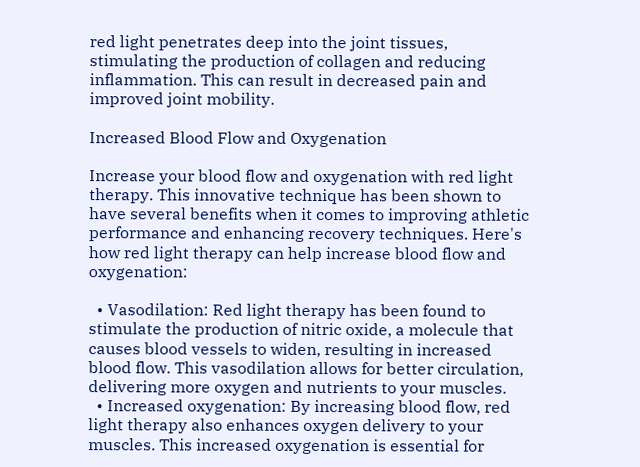red light penetrates deep into the joint tissues, stimulating the production of collagen and reducing inflammation. This can result in decreased pain and improved joint mobility.

Increased Blood Flow and Oxygenation

Increase your blood flow and oxygenation with red light therapy. This innovative technique has been shown to have several benefits when it comes to improving athletic performance and enhancing recovery techniques. Here's how red light therapy can help increase blood flow and oxygenation:

  • Vasodilation: Red light therapy has been found to stimulate the production of nitric oxide, a molecule that causes blood vessels to widen, resulting in increased blood flow. This vasodilation allows for better circulation, delivering more oxygen and nutrients to your muscles.
  • Increased oxygenation: By increasing blood flow, red light therapy also enhances oxygen delivery to your muscles. This increased oxygenation is essential for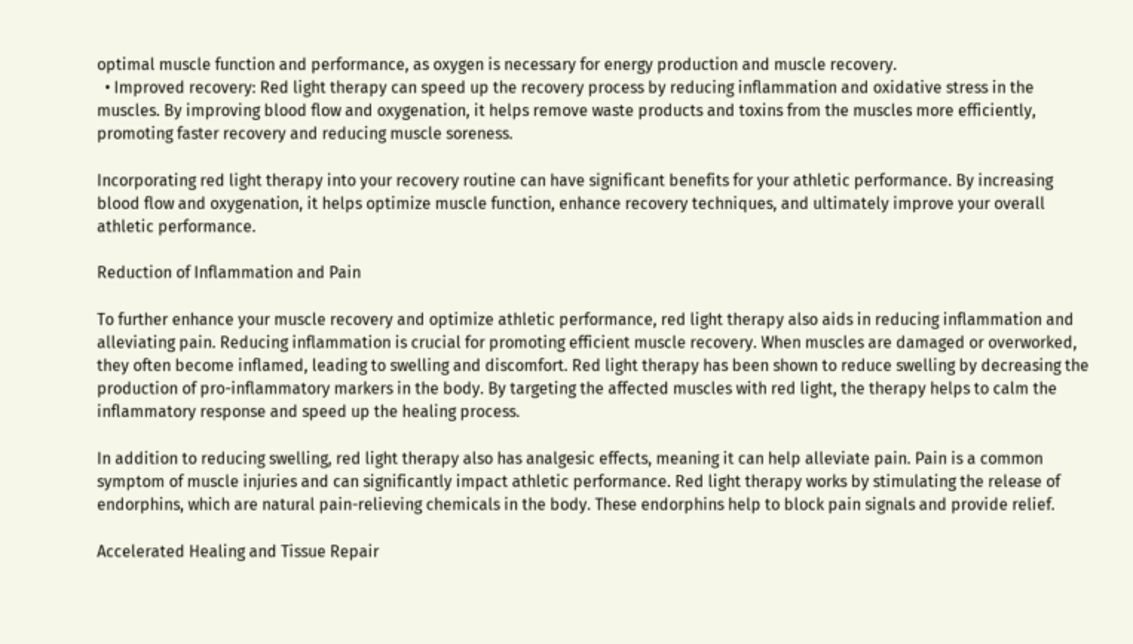optimal muscle function and performance, as oxygen is necessary for energy production and muscle recovery.
  • Improved recovery: Red light therapy can speed up the recovery process by reducing inflammation and oxidative stress in the muscles. By improving blood flow and oxygenation, it helps remove waste products and toxins from the muscles more efficiently, promoting faster recovery and reducing muscle soreness.

Incorporating red light therapy into your recovery routine can have significant benefits for your athletic performance. By increasing blood flow and oxygenation, it helps optimize muscle function, enhance recovery techniques, and ultimately improve your overall athletic performance.

Reduction of Inflammation and Pain

To further enhance your muscle recovery and optimize athletic performance, red light therapy also aids in reducing inflammation and alleviating pain. Reducing inflammation is crucial for promoting efficient muscle recovery. When muscles are damaged or overworked, they often become inflamed, leading to swelling and discomfort. Red light therapy has been shown to reduce swelling by decreasing the production of pro-inflammatory markers in the body. By targeting the affected muscles with red light, the therapy helps to calm the inflammatory response and speed up the healing process.

In addition to reducing swelling, red light therapy also has analgesic effects, meaning it can help alleviate pain. Pain is a common symptom of muscle injuries and can significantly impact athletic performance. Red light therapy works by stimulating the release of endorphins, which are natural pain-relieving chemicals in the body. These endorphins help to block pain signals and provide relief.

Accelerated Healing and Tissue Repair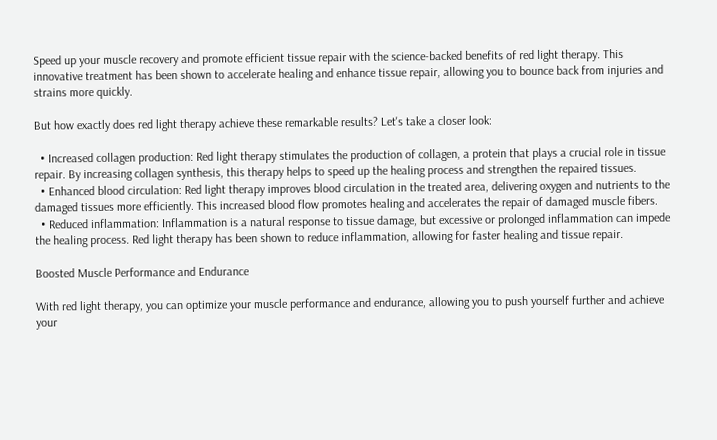Speed up your muscle recovery and promote efficient tissue repair with the science-backed benefits of red light therapy. This innovative treatment has been shown to accelerate healing and enhance tissue repair, allowing you to bounce back from injuries and strains more quickly.

But how exactly does red light therapy achieve these remarkable results? Let's take a closer look:

  • Increased collagen production: Red light therapy stimulates the production of collagen, a protein that plays a crucial role in tissue repair. By increasing collagen synthesis, this therapy helps to speed up the healing process and strengthen the repaired tissues.
  • Enhanced blood circulation: Red light therapy improves blood circulation in the treated area, delivering oxygen and nutrients to the damaged tissues more efficiently. This increased blood flow promotes healing and accelerates the repair of damaged muscle fibers.
  • Reduced inflammation: Inflammation is a natural response to tissue damage, but excessive or prolonged inflammation can impede the healing process. Red light therapy has been shown to reduce inflammation, allowing for faster healing and tissue repair.

Boosted Muscle Performance and Endurance

With red light therapy, you can optimize your muscle performance and endurance, allowing you to push yourself further and achieve your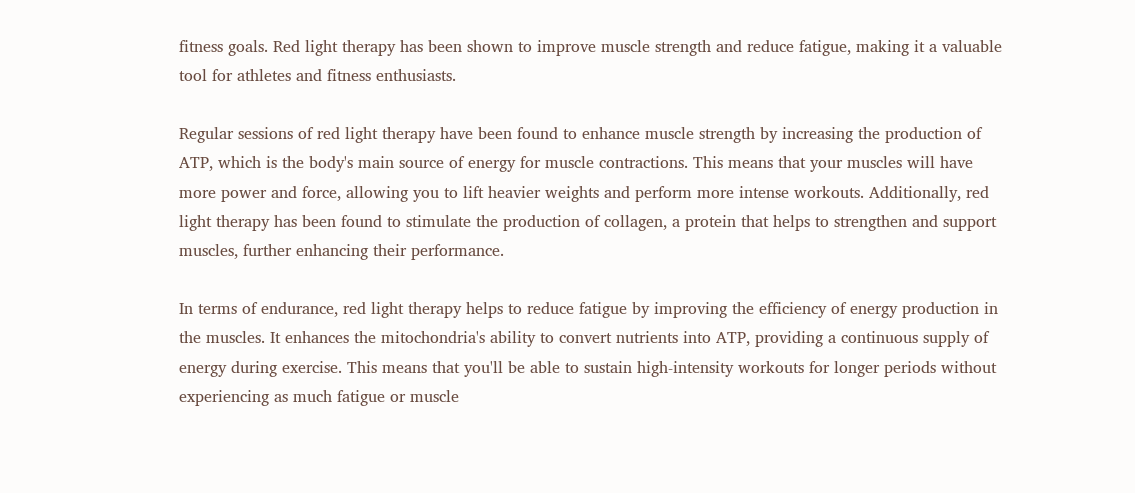fitness goals. Red light therapy has been shown to improve muscle strength and reduce fatigue, making it a valuable tool for athletes and fitness enthusiasts.

Regular sessions of red light therapy have been found to enhance muscle strength by increasing the production of ATP, which is the body's main source of energy for muscle contractions. This means that your muscles will have more power and force, allowing you to lift heavier weights and perform more intense workouts. Additionally, red light therapy has been found to stimulate the production of collagen, a protein that helps to strengthen and support muscles, further enhancing their performance.

In terms of endurance, red light therapy helps to reduce fatigue by improving the efficiency of energy production in the muscles. It enhances the mitochondria's ability to convert nutrients into ATP, providing a continuous supply of energy during exercise. This means that you'll be able to sustain high-intensity workouts for longer periods without experiencing as much fatigue or muscle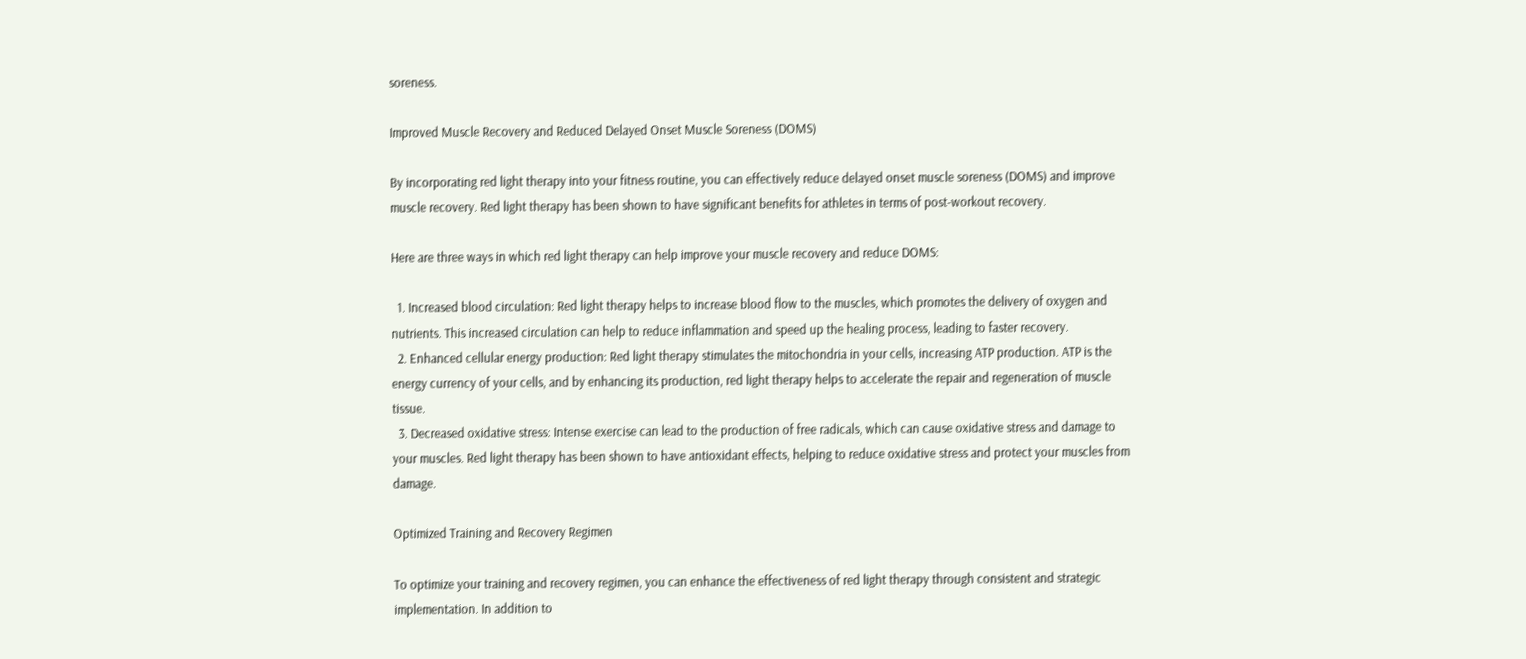soreness.

Improved Muscle Recovery and Reduced Delayed Onset Muscle Soreness (DOMS)

By incorporating red light therapy into your fitness routine, you can effectively reduce delayed onset muscle soreness (DOMS) and improve muscle recovery. Red light therapy has been shown to have significant benefits for athletes in terms of post-workout recovery.

Here are three ways in which red light therapy can help improve your muscle recovery and reduce DOMS:

  1. Increased blood circulation: Red light therapy helps to increase blood flow to the muscles, which promotes the delivery of oxygen and nutrients. This increased circulation can help to reduce inflammation and speed up the healing process, leading to faster recovery.
  2. Enhanced cellular energy production: Red light therapy stimulates the mitochondria in your cells, increasing ATP production. ATP is the energy currency of your cells, and by enhancing its production, red light therapy helps to accelerate the repair and regeneration of muscle tissue.
  3. Decreased oxidative stress: Intense exercise can lead to the production of free radicals, which can cause oxidative stress and damage to your muscles. Red light therapy has been shown to have antioxidant effects, helping to reduce oxidative stress and protect your muscles from damage.

Optimized Training and Recovery Regimen

To optimize your training and recovery regimen, you can enhance the effectiveness of red light therapy through consistent and strategic implementation. In addition to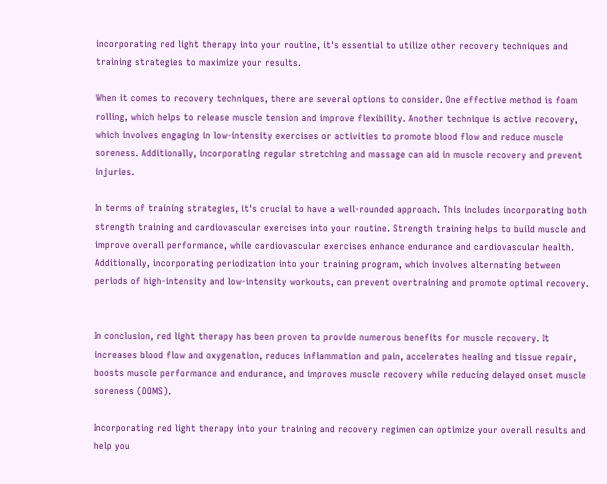incorporating red light therapy into your routine, it's essential to utilize other recovery techniques and training strategies to maximize your results.

When it comes to recovery techniques, there are several options to consider. One effective method is foam rolling, which helps to release muscle tension and improve flexibility. Another technique is active recovery, which involves engaging in low-intensity exercises or activities to promote blood flow and reduce muscle soreness. Additionally, incorporating regular stretching and massage can aid in muscle recovery and prevent injuries.

In terms of training strategies, it's crucial to have a well-rounded approach. This includes incorporating both strength training and cardiovascular exercises into your routine. Strength training helps to build muscle and improve overall performance, while cardiovascular exercises enhance endurance and cardiovascular health. Additionally, incorporating periodization into your training program, which involves alternating between periods of high-intensity and low-intensity workouts, can prevent overtraining and promote optimal recovery.


In conclusion, red light therapy has been proven to provide numerous benefits for muscle recovery. It increases blood flow and oxygenation, reduces inflammation and pain, accelerates healing and tissue repair, boosts muscle performance and endurance, and improves muscle recovery while reducing delayed onset muscle soreness (DOMS).

Incorporating red light therapy into your training and recovery regimen can optimize your overall results and help you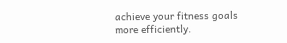achieve your fitness goals more efficiently.